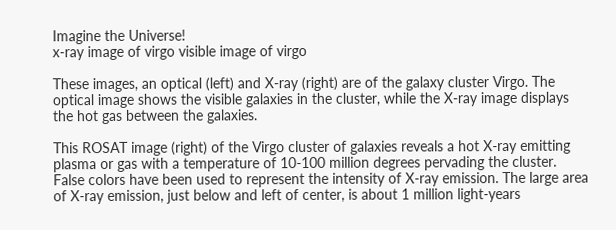Imagine the Universe!
x-ray image of virgo visible image of virgo

These images, an optical (left) and X-ray (right) are of the galaxy cluster Virgo. The optical image shows the visible galaxies in the cluster, while the X-ray image displays the hot gas between the galaxies.

This ROSAT image (right) of the Virgo cluster of galaxies reveals a hot X-ray emitting plasma or gas with a temperature of 10-100 million degrees pervading the cluster. False colors have been used to represent the intensity of X-ray emission. The large area of X-ray emission, just below and left of center, is about 1 million light-years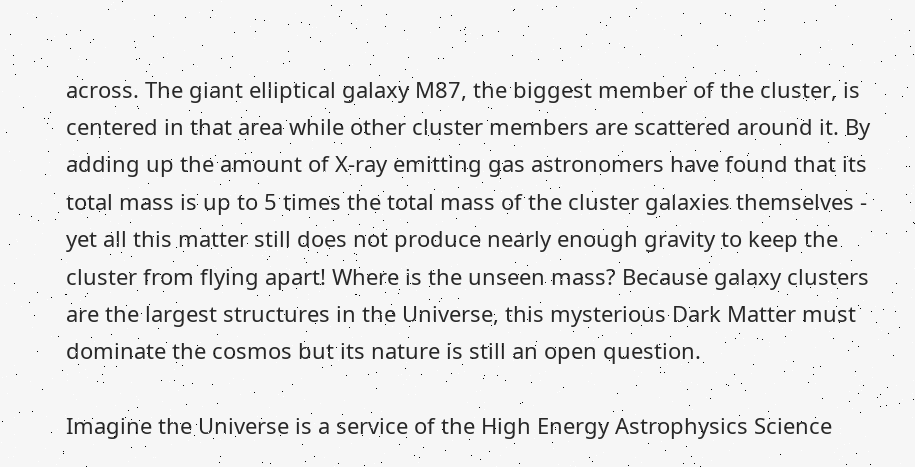across. The giant elliptical galaxy M87, the biggest member of the cluster, is centered in that area while other cluster members are scattered around it. By adding up the amount of X-ray emitting gas astronomers have found that its total mass is up to 5 times the total mass of the cluster galaxies themselves - yet all this matter still does not produce nearly enough gravity to keep the cluster from flying apart! Where is the unseen mass? Because galaxy clusters are the largest structures in the Universe, this mysterious Dark Matter must dominate the cosmos but its nature is still an open question.

Imagine the Universe is a service of the High Energy Astrophysics Science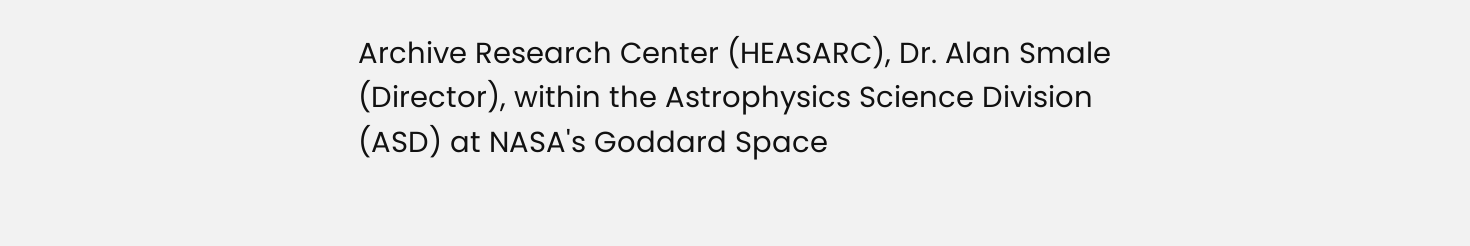Archive Research Center (HEASARC), Dr. Alan Smale (Director), within the Astrophysics Science Division (ASD) at NASA's Goddard Space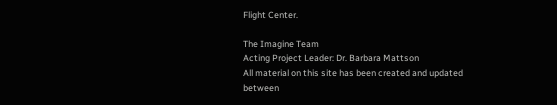Flight Center.

The Imagine Team
Acting Project Leader: Dr. Barbara Mattson
All material on this site has been created and updated between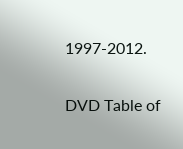1997-2012.

DVD Table of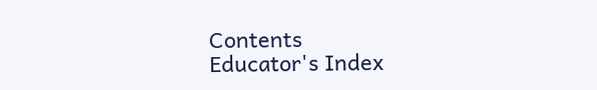Contents
Educator's Index